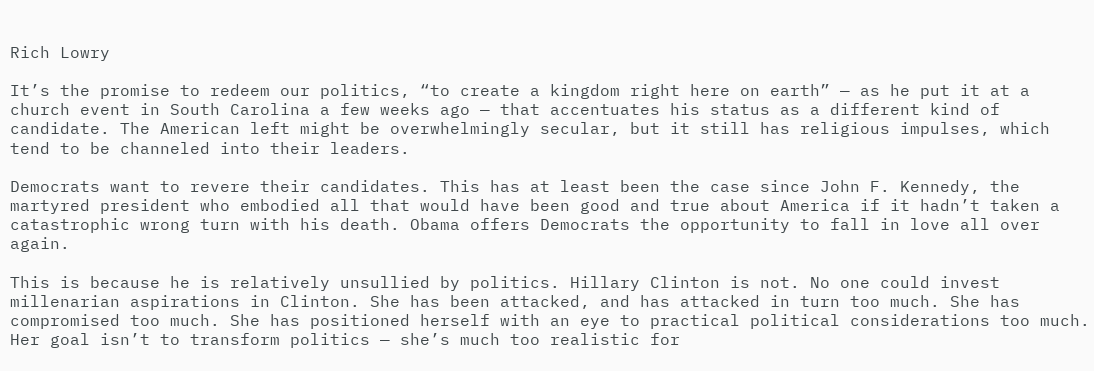Rich Lowry

It’s the promise to redeem our politics, “to create a kingdom right here on earth” — as he put it at a church event in South Carolina a few weeks ago — that accentuates his status as a different kind of candidate. The American left might be overwhelmingly secular, but it still has religious impulses, which tend to be channeled into their leaders.

Democrats want to revere their candidates. This has at least been the case since John F. Kennedy, the martyred president who embodied all that would have been good and true about America if it hadn’t taken a catastrophic wrong turn with his death. Obama offers Democrats the opportunity to fall in love all over again.

This is because he is relatively unsullied by politics. Hillary Clinton is not. No one could invest millenarian aspirations in Clinton. She has been attacked, and has attacked in turn too much. She has compromised too much. She has positioned herself with an eye to practical political considerations too much. Her goal isn’t to transform politics — she’s much too realistic for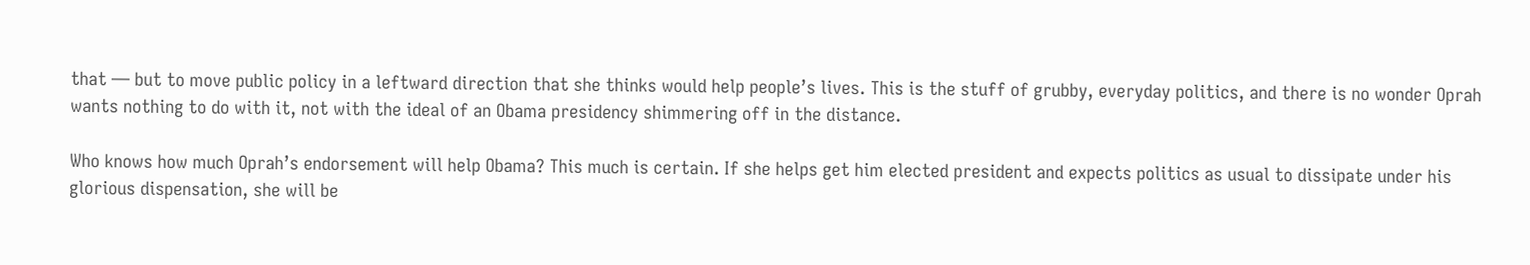that — but to move public policy in a leftward direction that she thinks would help people’s lives. This is the stuff of grubby, everyday politics, and there is no wonder Oprah wants nothing to do with it, not with the ideal of an Obama presidency shimmering off in the distance.

Who knows how much Oprah’s endorsement will help Obama? This much is certain. If she helps get him elected president and expects politics as usual to dissipate under his glorious dispensation, she will be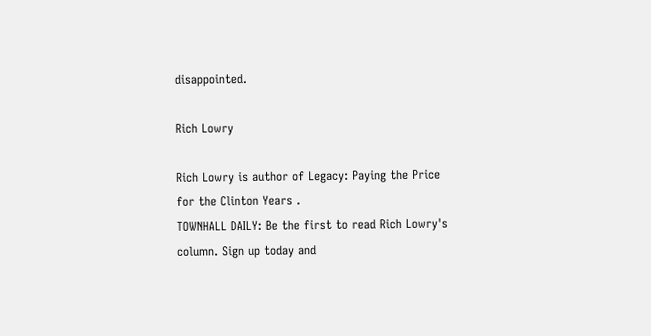disappointed.

Rich Lowry

Rich Lowry is author of Legacy: Paying the Price for the Clinton Years .
TOWNHALL DAILY: Be the first to read Rich Lowry's column. Sign up today and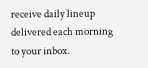receive daily lineup delivered each morning to your inbox.